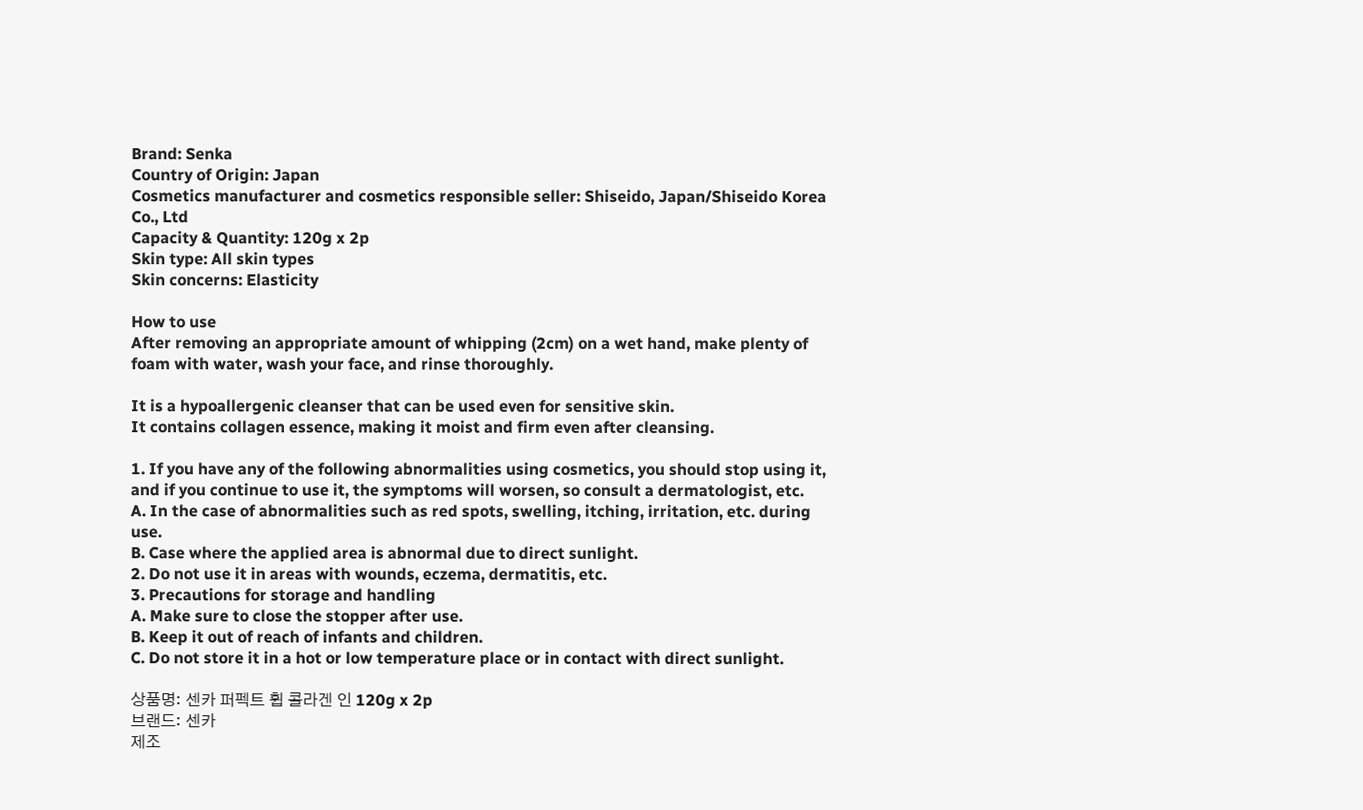Brand: Senka
Country of Origin: Japan
Cosmetics manufacturer and cosmetics responsible seller: Shiseido, Japan/Shiseido Korea Co., Ltd
Capacity & Quantity: 120g x 2p
Skin type: All skin types
Skin concerns: Elasticity

How to use
After removing an appropriate amount of whipping (2cm) on a wet hand, make plenty of foam with water, wash your face, and rinse thoroughly.

It is a hypoallergenic cleanser that can be used even for sensitive skin.
It contains collagen essence, making it moist and firm even after cleansing.

1. If you have any of the following abnormalities using cosmetics, you should stop using it, and if you continue to use it, the symptoms will worsen, so consult a dermatologist, etc.
A. In the case of abnormalities such as red spots, swelling, itching, irritation, etc. during use.
B. Case where the applied area is abnormal due to direct sunlight.
2. Do not use it in areas with wounds, eczema, dermatitis, etc.
3. Precautions for storage and handling
A. Make sure to close the stopper after use.
B. Keep it out of reach of infants and children.
C. Do not store it in a hot or low temperature place or in contact with direct sunlight.

상품명: 센카 퍼펙트 휩 콜라겐 인 120g x 2p
브랜드: 센카
제조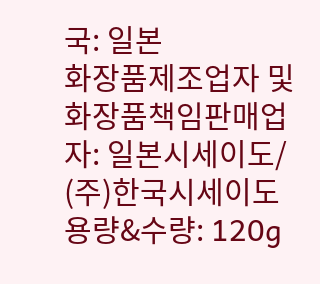국: 일본
화장품제조업자 및 화장품책임판매업자: 일본시세이도/ (주)한국시세이도
용량&수량: 120g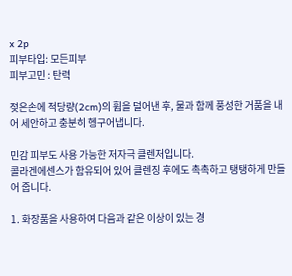x 2p
피부타입: 모든피부
피부고민 : 탄력

젖은손에 적당량(2cm)의 휩을 덜어낸 후, 물과 함께 풍성한 거품을 내어 세안하고 충분히 헹구어냅니다.

민감 피부도 사용 가능한 저자극 클렌저입니다.
콜라겐에센스가 함유되어 있어 클렌징 후에도 촉촉하고 탱탱하게 만들어 줍니다.

1. 화장품을 사용하여 다음과 같은 이상이 있는 경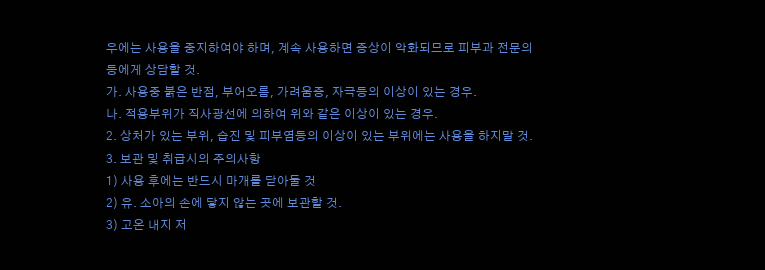우에는 사용을 중지하여야 하며, 계속 사용하면 증상이 악화되므로 피부과 전문의 등에게 상담할 것.
가. 사용중 붉은 반점, 부어오름, 가려움증, 자극등의 이상이 있는 경우.
나. 적용부위가 직사광선에 의하여 위와 같은 이상이 있는 경우.
2. 상처가 있는 부위, 습진 및 피부염등의 이상이 있는 부위에는 사용을 하지말 것.
3. 보관 및 취급시의 주의사항
1) 사용 후에는 반드시 마개를 닫아둘 것
2) 유. 소아의 손에 닿지 않는 곳에 보관할 것.
3) 고온 내지 저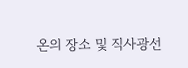온의 장소 및 직사광선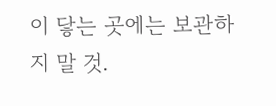이 닿는 곳에는 보관하지 말 것.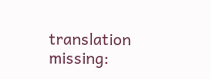translation missing: